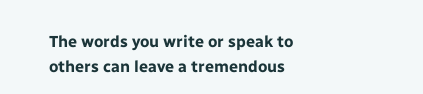The words you write or speak to others can leave a tremendous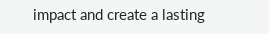impact and create a lasting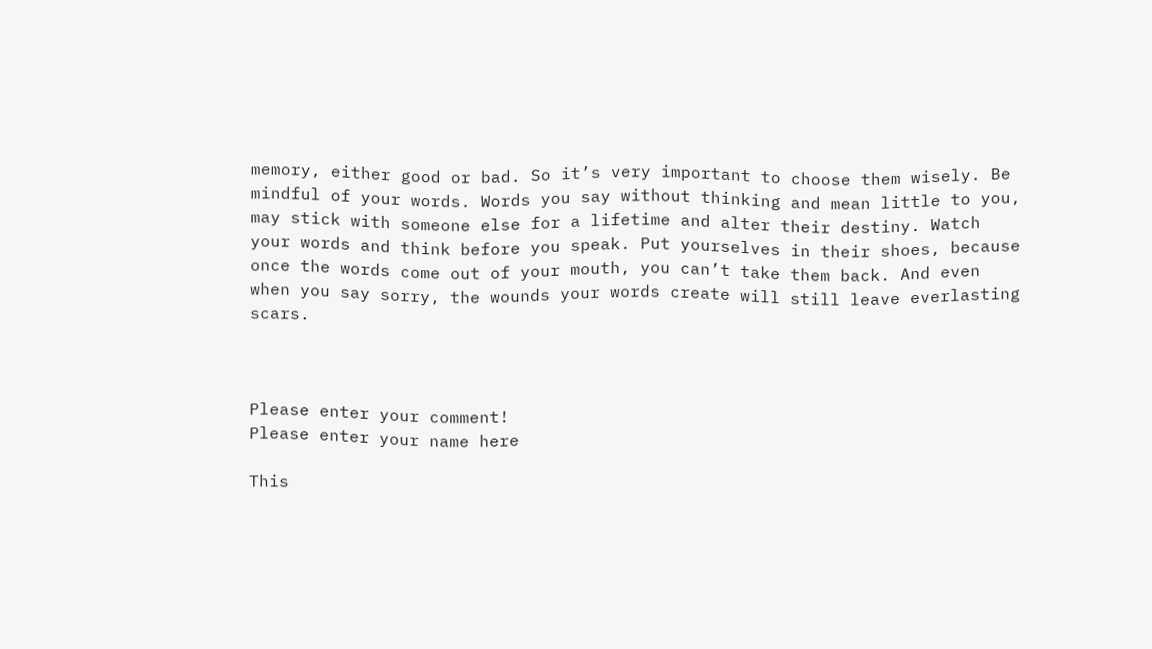memory, either good or bad. So it’s very important to choose them wisely. Be mindful of your words. Words you say without thinking and mean little to you, may stick with someone else for a lifetime and alter their destiny. Watch your words and think before you speak. Put yourselves in their shoes, because once the words come out of your mouth, you can’t take them back. And even when you say sorry, the wounds your words create will still leave everlasting scars.



Please enter your comment!
Please enter your name here

This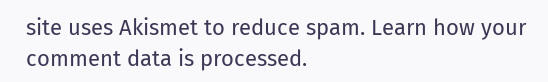site uses Akismet to reduce spam. Learn how your comment data is processed.